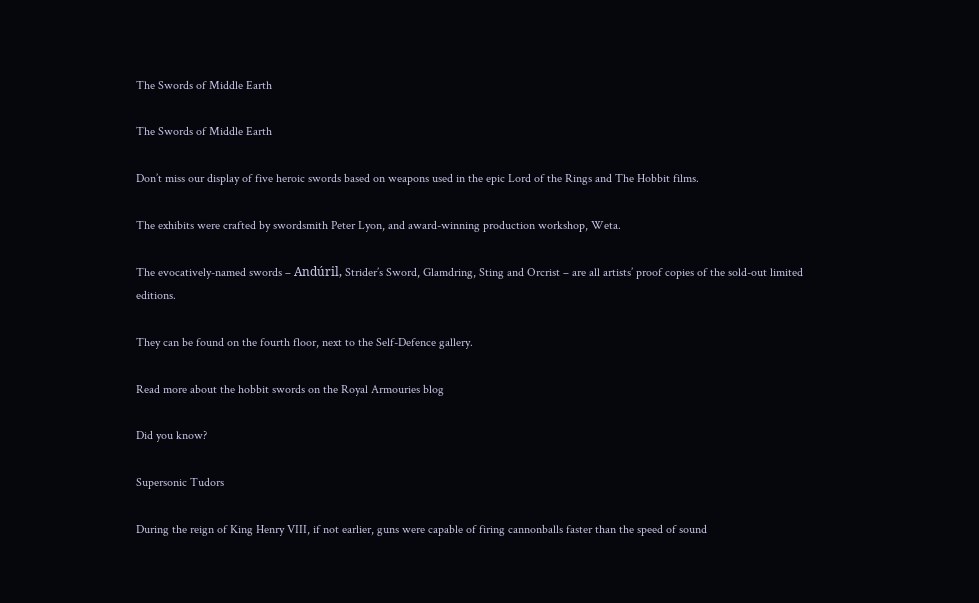The Swords of Middle Earth

The Swords of Middle Earth

Don’t miss our display of five heroic swords based on weapons used in the epic Lord of the Rings and The Hobbit films.

The exhibits were crafted by swordsmith Peter Lyon, and award-winning production workshop, Weta.

The evocatively-named swords – Andúril, Strider’s Sword, Glamdring, Sting and Orcrist – are all artists’ proof copies of the sold-out limited editions.

They can be found on the fourth floor, next to the Self-Defence gallery.

Read more about the hobbit swords on the Royal Armouries blog

Did you know?

Supersonic Tudors

During the reign of King Henry VIII, if not earlier, guns were capable of firing cannonballs faster than the speed of sound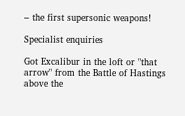– the first supersonic weapons!

Specialist enquiries

Got Excalibur in the loft or "that arrow" from the Battle of Hastings above the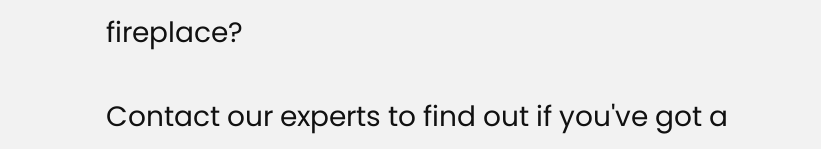fireplace?

Contact our experts to find out if you've got a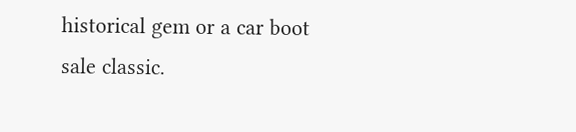historical gem or a car boot sale classic.